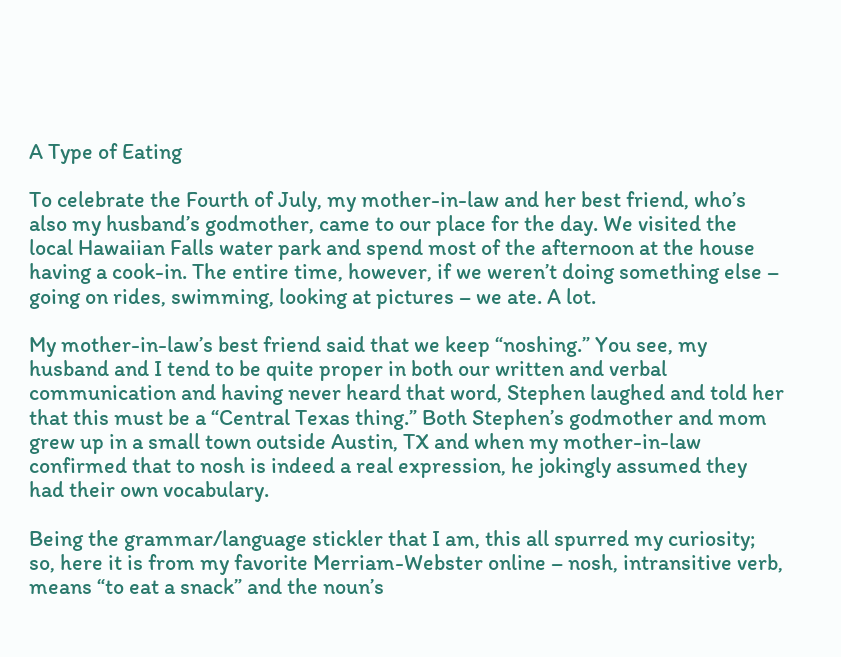A Type of Eating

To celebrate the Fourth of July, my mother-in-law and her best friend, who’s also my husband’s godmother, came to our place for the day. We visited the local Hawaiian Falls water park and spend most of the afternoon at the house having a cook-in. The entire time, however, if we weren’t doing something else – going on rides, swimming, looking at pictures – we ate. A lot.

My mother-in-law’s best friend said that we keep “noshing.” You see, my husband and I tend to be quite proper in both our written and verbal communication and having never heard that word, Stephen laughed and told her that this must be a “Central Texas thing.” Both Stephen’s godmother and mom grew up in a small town outside Austin, TX and when my mother-in-law confirmed that to nosh is indeed a real expression, he jokingly assumed they had their own vocabulary.

Being the grammar/language stickler that I am, this all spurred my curiosity; so, here it is from my favorite Merriam-Webster online – nosh, intransitive verb, means “to eat a snack” and the noun’s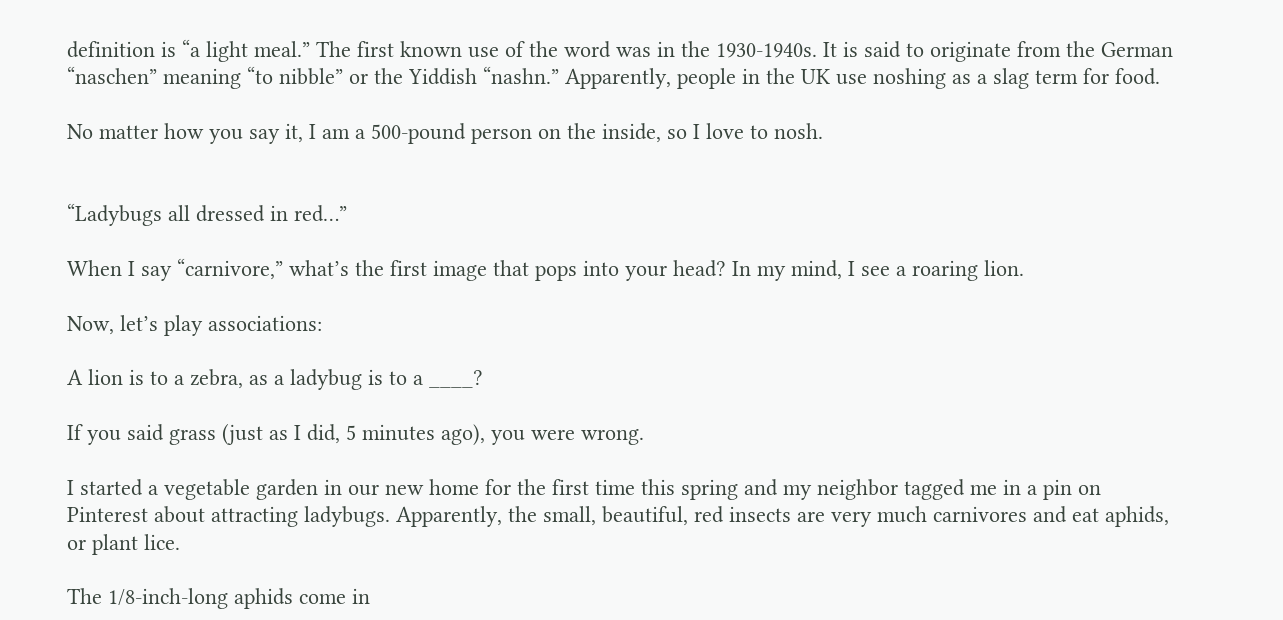definition is “a light meal.” The first known use of the word was in the 1930-1940s. It is said to originate from the German “naschen” meaning “to nibble” or the Yiddish “nashn.” Apparently, people in the UK use noshing as a slag term for food.

No matter how you say it, I am a 500-pound person on the inside, so I love to nosh.


“Ladybugs all dressed in red…”

When I say “carnivore,” what’s the first image that pops into your head? In my mind, I see a roaring lion.

Now, let’s play associations:

A lion is to a zebra, as a ladybug is to a ____?

If you said grass (just as I did, 5 minutes ago), you were wrong.

I started a vegetable garden in our new home for the first time this spring and my neighbor tagged me in a pin on Pinterest about attracting ladybugs. Apparently, the small, beautiful, red insects are very much carnivores and eat aphids, or plant lice.

The 1/8-inch-long aphids come in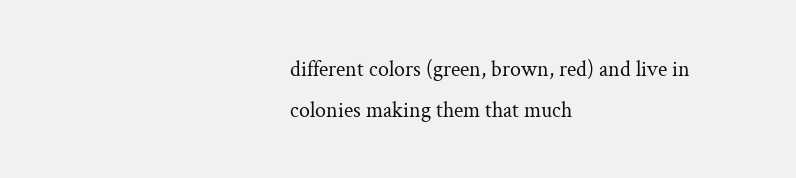different colors (green, brown, red) and live in colonies making them that much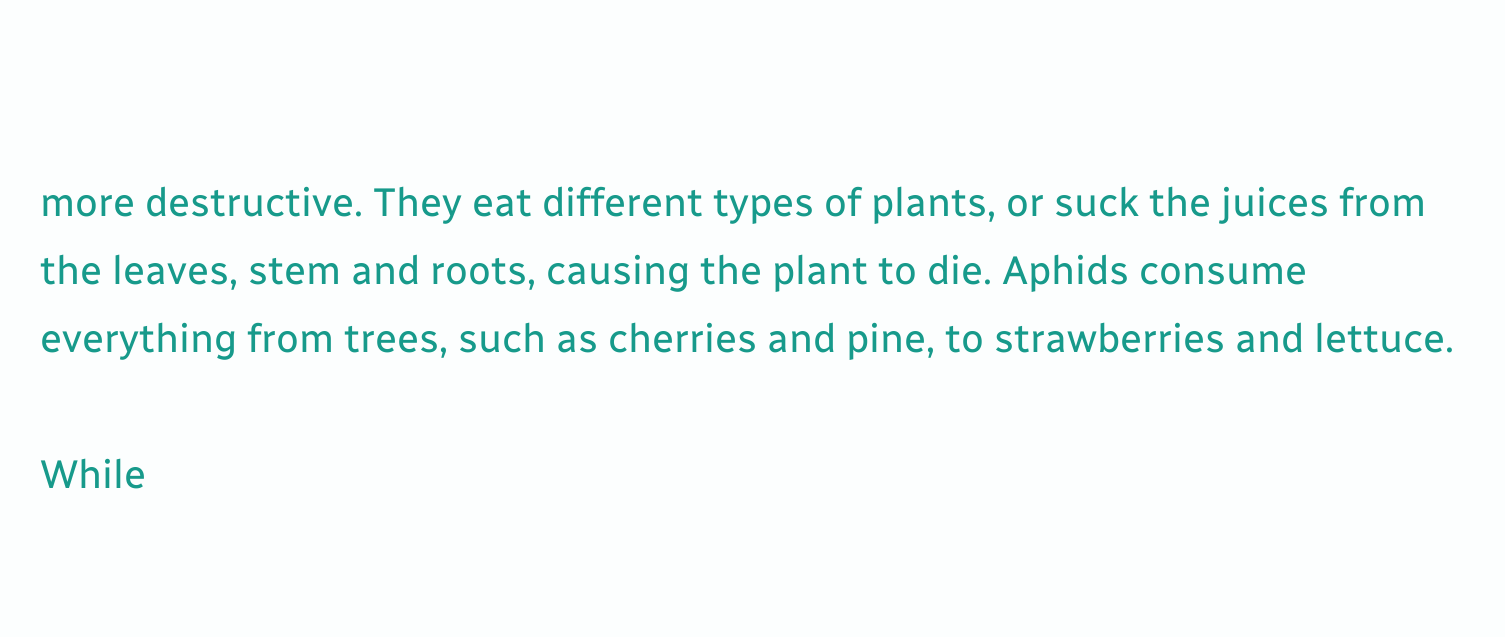more destructive. They eat different types of plants, or suck the juices from the leaves, stem and roots, causing the plant to die. Aphids consume everything from trees, such as cherries and pine, to strawberries and lettuce.

While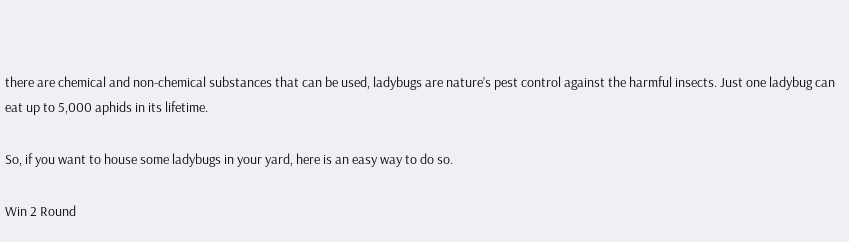there are chemical and non-chemical substances that can be used, ladybugs are nature’s pest control against the harmful insects. Just one ladybug can eat up to 5,000 aphids in its lifetime.

So, if you want to house some ladybugs in your yard, here is an easy way to do so.

Win 2 Round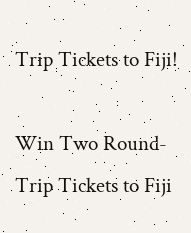Trip Tickets to Fiji!

Win Two Round-Trip Tickets to Fiji